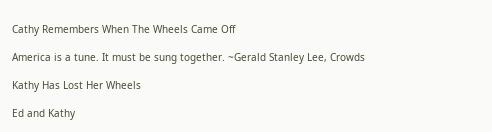Cathy Remembers When The Wheels Came Off

America is a tune. It must be sung together. ~Gerald Stanley Lee, Crowds

Kathy Has Lost Her Wheels

Ed and Kathy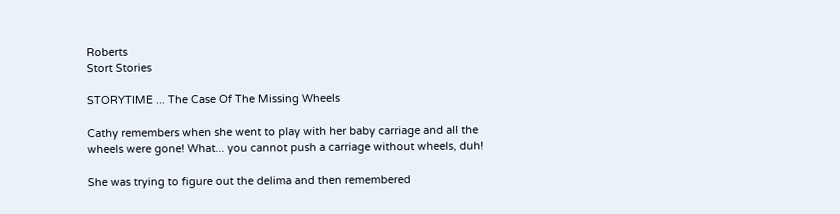Roberts
Stort Stories

STORYTIME ... The Case Of The Missing Wheels

Cathy remembers when she went to play with her baby carriage and all the wheels were gone! What... you cannot push a carriage without wheels, duh!

She was trying to figure out the delima and then remembered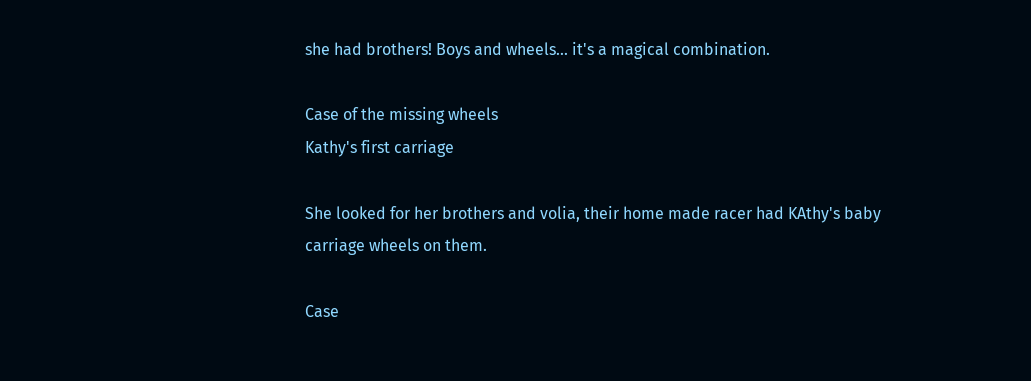she had brothers! Boys and wheels... it's a magical combination.

Case of the missing wheels
Kathy's first carriage

She looked for her brothers and volia, their home made racer had KAthy's baby carriage wheels on them.

Case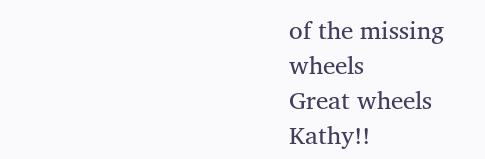of the missing wheels
Great wheels Kathy!!